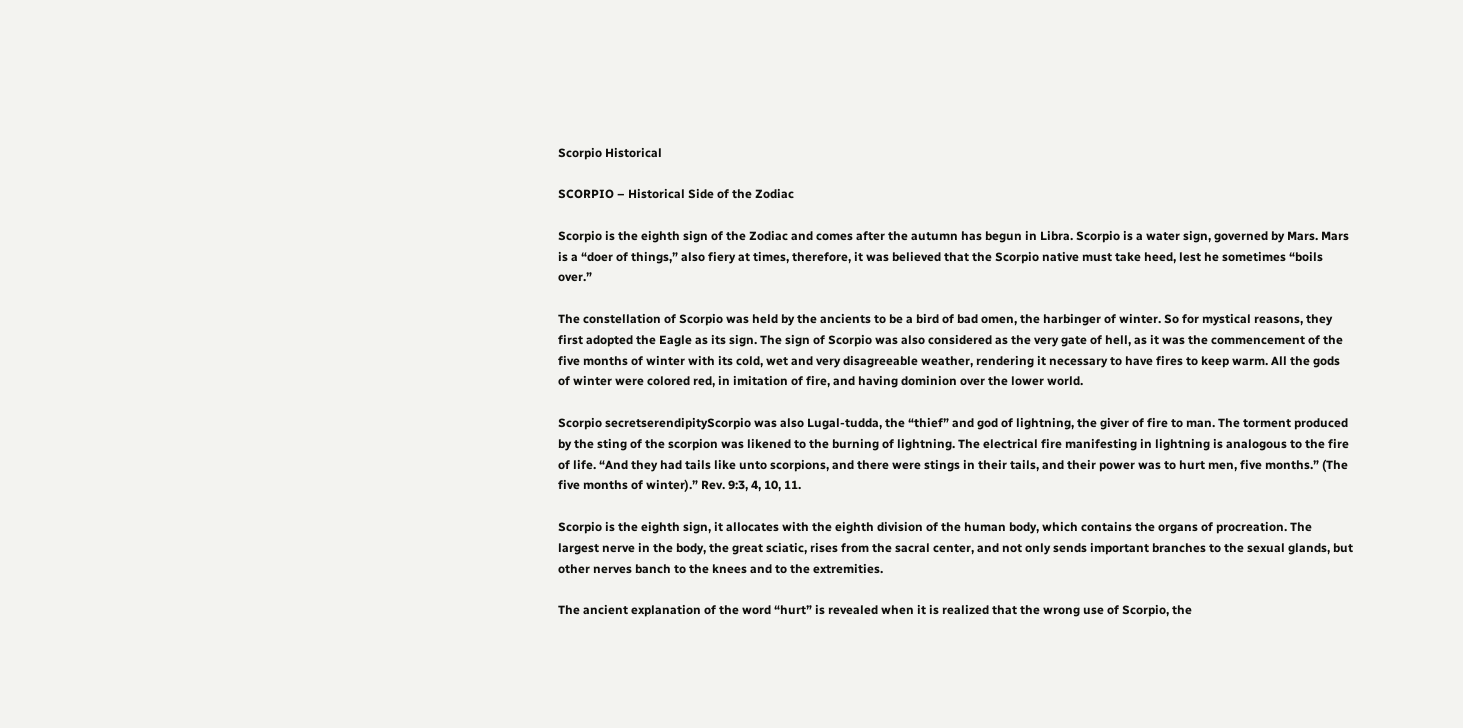Scorpio Historical

SCORPIO – Historical Side of the Zodiac

Scorpio is the eighth sign of the Zodiac and comes after the autumn has begun in Libra. Scorpio is a water sign, governed by Mars. Mars is a “doer of things,” also fiery at times, therefore, it was believed that the Scorpio native must take heed, lest he sometimes “boils over.”

The constellation of Scorpio was held by the ancients to be a bird of bad omen, the harbinger of winter. So for mystical reasons, they first adopted the Eagle as its sign. The sign of Scorpio was also considered as the very gate of hell, as it was the commencement of the five months of winter with its cold, wet and very disagreeable weather, rendering it necessary to have fires to keep warm. All the gods of winter were colored red, in imitation of fire, and having dominion over the lower world.

Scorpio secretserendipityScorpio was also Lugal-tudda, the “thief” and god of lightning, the giver of fire to man. The torment produced by the sting of the scorpion was likened to the burning of lightning. The electrical fire manifesting in lightning is analogous to the fire of life. “And they had tails like unto scorpions, and there were stings in their tails, and their power was to hurt men, five months.” (The five months of winter).” Rev. 9:3, 4, 10, 11.

Scorpio is the eighth sign, it allocates with the eighth division of the human body, which contains the organs of procreation. The largest nerve in the body, the great sciatic, rises from the sacral center, and not only sends important branches to the sexual glands, but other nerves banch to the knees and to the extremities.

The ancient explanation of the word “hurt” is revealed when it is realized that the wrong use of Scorpio, the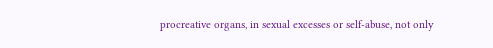procreative organs, in sexual excesses or self-abuse, not only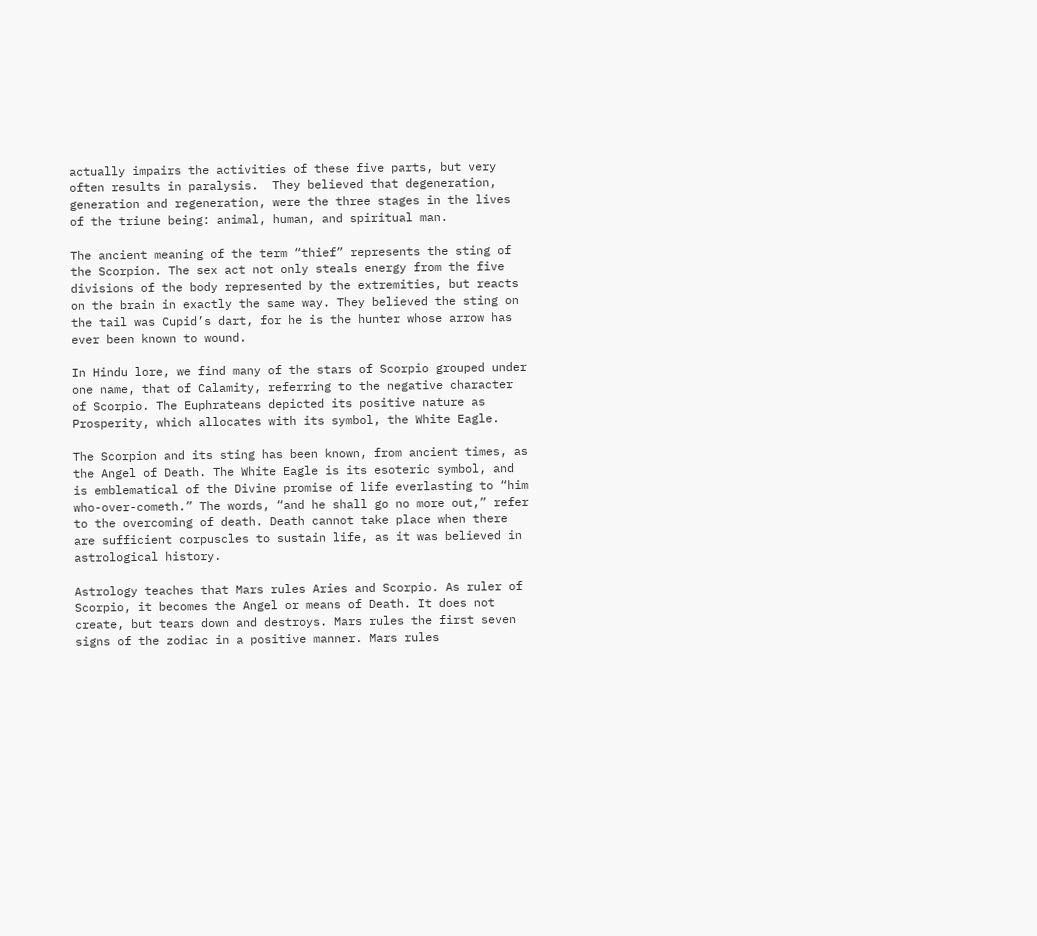actually impairs the activities of these five parts, but very often results in paralysis.  They believed that degeneration, generation and regeneration, were the three stages in the lives of the triune being: animal, human, and spiritual man.

The ancient meaning of the term “thief” represents the sting of the Scorpion. The sex act not only steals energy from the five divisions of the body represented by the extremities, but reacts on the brain in exactly the same way. They believed the sting on the tail was Cupid’s dart, for he is the hunter whose arrow has ever been known to wound.

In Hindu lore, we find many of the stars of Scorpio grouped under one name, that of Calamity, referring to the negative character of Scorpio. The Euphrateans depicted its positive nature as Prosperity, which allocates with its symbol, the White Eagle.

The Scorpion and its sting has been known, from ancient times, as the Angel of Death. The White Eagle is its esoteric symbol, and is emblematical of the Divine promise of life everlasting to “him who-over-cometh.” The words, “and he shall go no more out,” refer to the overcoming of death. Death cannot take place when there are sufficient corpuscles to sustain life, as it was believed in astrological history.

Astrology teaches that Mars rules Aries and Scorpio. As ruler of Scorpio, it becomes the Angel or means of Death. It does not create, but tears down and destroys. Mars rules the first seven signs of the zodiac in a positive manner. Mars rules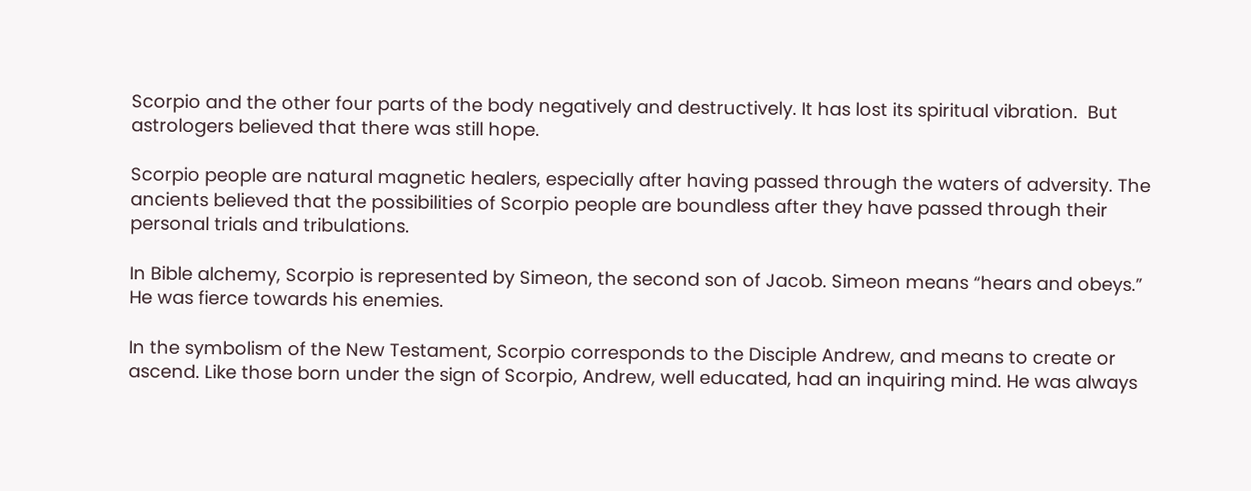Scorpio and the other four parts of the body negatively and destructively. It has lost its spiritual vibration.  But astrologers believed that there was still hope.

Scorpio people are natural magnetic healers, especially after having passed through the waters of adversity. The ancients believed that the possibilities of Scorpio people are boundless after they have passed through their personal trials and tribulations.

In Bible alchemy, Scorpio is represented by Simeon, the second son of Jacob. Simeon means “hears and obeys.” He was fierce towards his enemies.

In the symbolism of the New Testament, Scorpio corresponds to the Disciple Andrew, and means to create or ascend. Like those born under the sign of Scorpio, Andrew, well educated, had an inquiring mind. He was always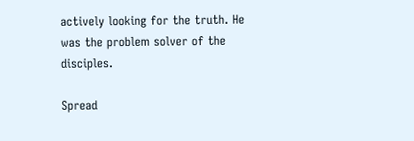actively looking for the truth. He was the problem solver of the disciples.

Spread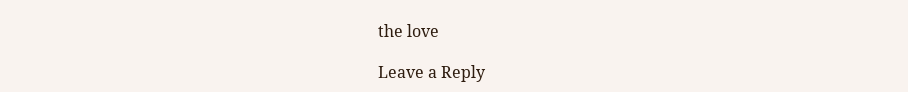the love

Leave a Reply